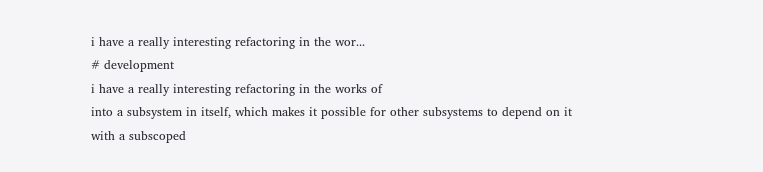i have a really interesting refactoring in the wor...
# development
i have a really interesting refactoring in the works of
into a subsystem in itself, which makes it possible for other subsystems to depend on it with a subscoped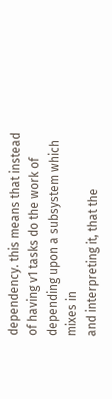dependency. this means that instead of having v1 tasks do the work of depending upon a subsystem which mixes in
and interpreting it, that the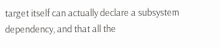target itself can actually declare a subsystem dependency, and that all the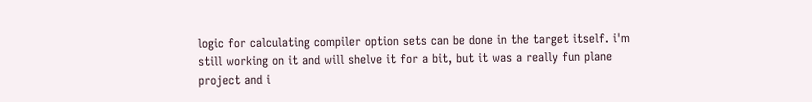logic for calculating compiler option sets can be done in the target itself. i'm still working on it and will shelve it for a bit, but it was a really fun plane project and i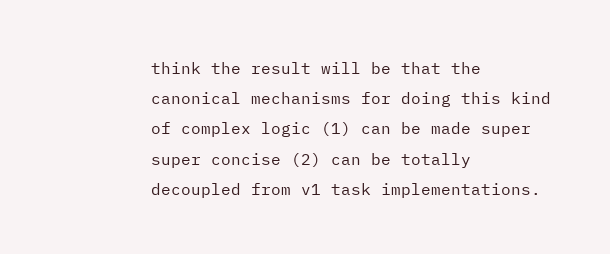think the result will be that the canonical mechanisms for doing this kind of complex logic (1) can be made super super concise (2) can be totally decoupled from v1 task implementations.